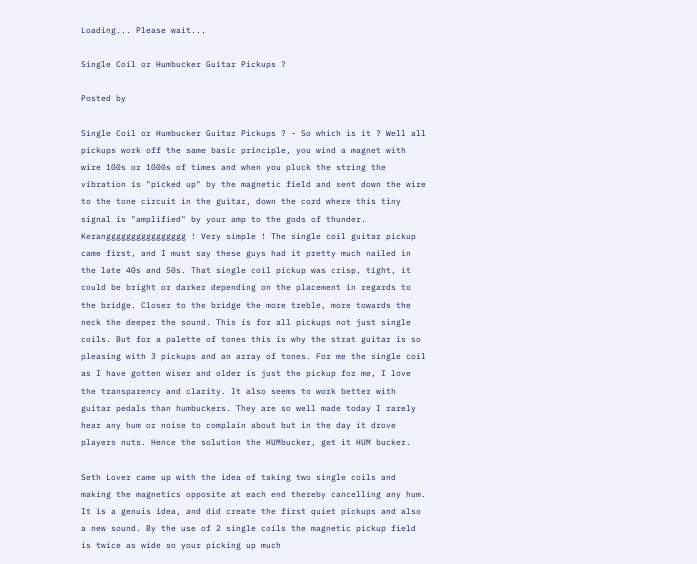Loading... Please wait...

Single Coil or Humbucker Guitar Pickups ?

Posted by

Single Coil or Humbucker Guitar Pickups ? - So which is it ? Well all pickups work off the same basic principle, you wind a magnet with wire 100s or 1000s of times and when you pluck the string the vibration is "picked up" by the magnetic field and sent down the wire to the tone circuit in the guitar, down the cord where this tiny signal is "amplified" by your amp to the gods of thunder. Kerangggggggggggggggg ! Very simple ! The single coil guitar pickup came first, and I must say these guys had it pretty much nailed in the late 40s and 50s. That single coil pickup was crisp, tight, it could be bright or darker depending on the placement in regards to the bridge. Closer to the bridge the more treble, more towards the neck the deeper the sound. This is for all pickups not just single coils. But for a palette of tones this is why the strat guitar is so pleasing with 3 pickups and an array of tones. For me the single coil as I have gotten wiser and older is just the pickup for me, I love the transparency and clarity. It also seems to work better with guitar pedals than humbuckers. They are so well made today I rarely hear any hum or noise to complain about but in the day it drove players nuts. Hence the solution the HUMbucker, get it HUM bucker.

Seth Lover came up with the idea of taking two single coils and making the magnetics opposite at each end thereby cancelling any hum. It is a genuis idea, and did create the first quiet pickups and also a new sound. By the use of 2 single coils the magnetic pickup field is twice as wide so your picking up much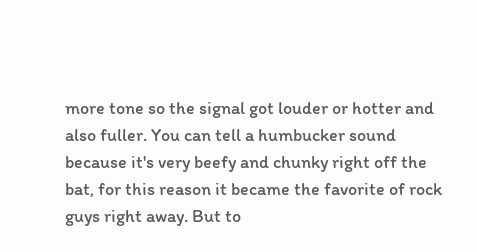more tone so the signal got louder or hotter and also fuller. You can tell a humbucker sound because it's very beefy and chunky right off the bat, for this reason it became the favorite of rock guys right away. But to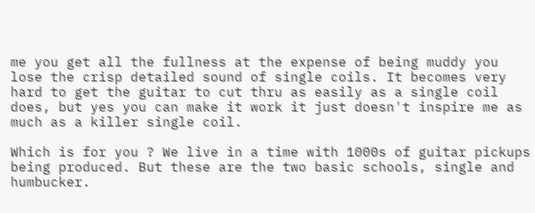me you get all the fullness at the expense of being muddy you lose the crisp detailed sound of single coils. It becomes very hard to get the guitar to cut thru as easily as a single coil does, but yes you can make it work it just doesn't inspire me as much as a killer single coil.

Which is for you ? We live in a time with 1000s of guitar pickups being produced. But these are the two basic schools, single and humbucker.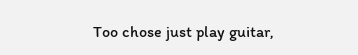Too chose just play guitar,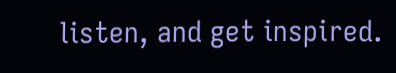listen, and get inspired.